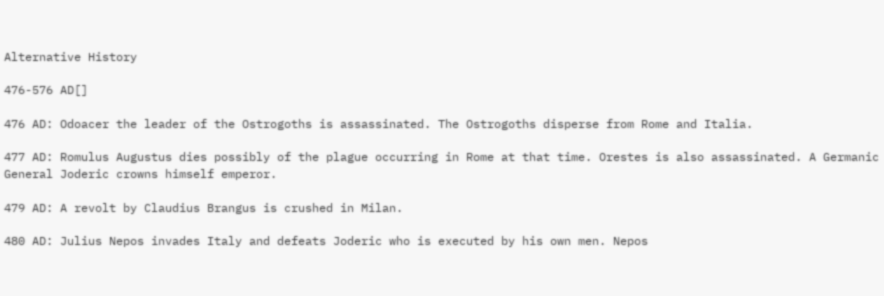Alternative History

476-576 AD[]

476 AD: Odoacer the leader of the Ostrogoths is assassinated. The Ostrogoths disperse from Rome and Italia.

477 AD: Romulus Augustus dies possibly of the plague occurring in Rome at that time. Orestes is also assassinated. A Germanic General Joderic crowns himself emperor.

479 AD: A revolt by Claudius Brangus is crushed in Milan.

480 AD: Julius Nepos invades Italy and defeats Joderic who is executed by his own men. Nepos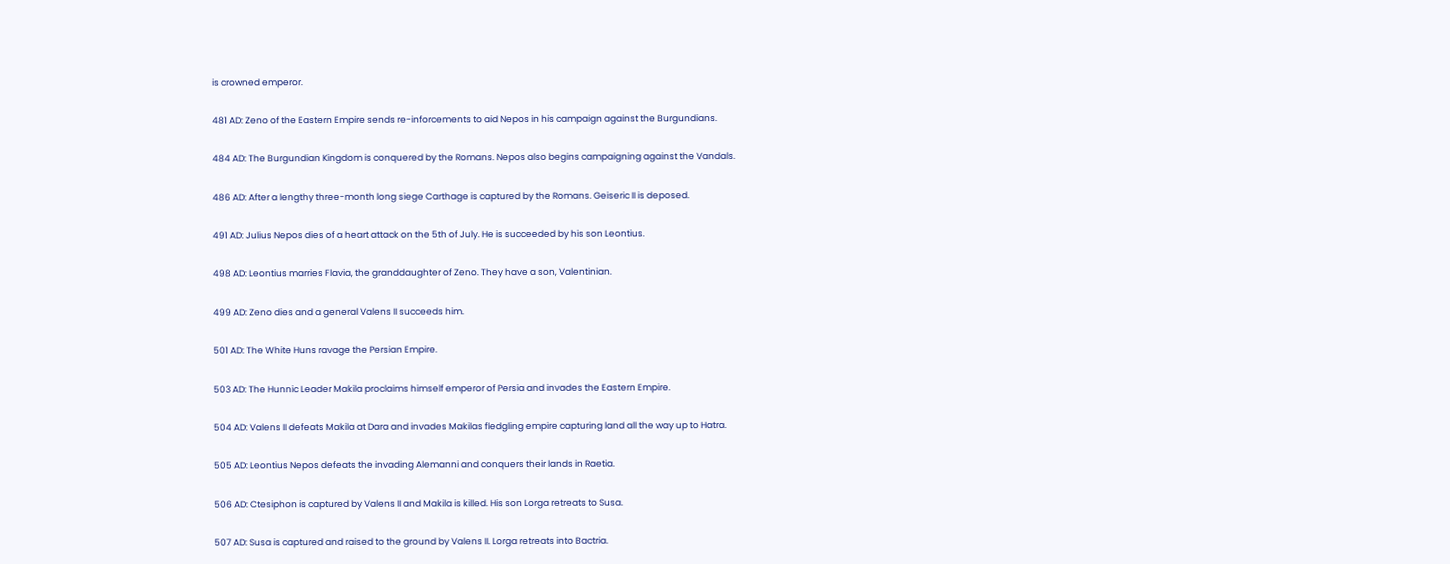is crowned emperor.

481 AD: Zeno of the Eastern Empire sends re-inforcements to aid Nepos in his campaign against the Burgundians.

484 AD: The Burgundian Kingdom is conquered by the Romans. Nepos also begins campaigning against the Vandals.

486 AD: After a lengthy three-month long siege Carthage is captured by the Romans. Geiseric II is deposed.

491 AD: Julius Nepos dies of a heart attack on the 5th of July. He is succeeded by his son Leontius.

498 AD: Leontius marries Flavia, the granddaughter of Zeno. They have a son, Valentinian.

499 AD: Zeno dies and a general Valens II succeeds him.

501 AD: The White Huns ravage the Persian Empire.

503 AD: The Hunnic Leader Makila proclaims himself emperor of Persia and invades the Eastern Empire.

504 AD: Valens II defeats Makila at Dara and invades Makilas fledgling empire capturing land all the way up to Hatra.

505 AD: Leontius Nepos defeats the invading Alemanni and conquers their lands in Raetia.

506 AD: Ctesiphon is captured by Valens II and Makila is killed. His son Lorga retreats to Susa.

507 AD: Susa is captured and raised to the ground by Valens II. Lorga retreats into Bactria.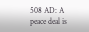508 AD: A peace deal is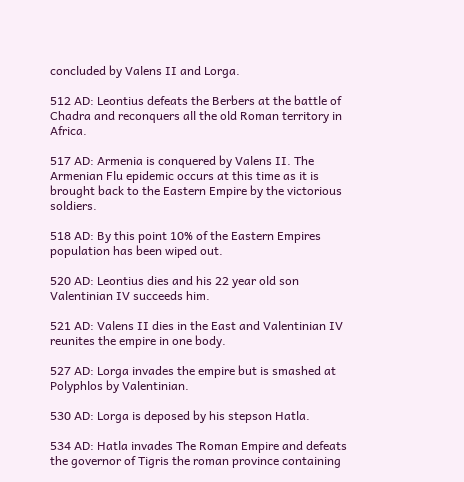concluded by Valens II and Lorga.

512 AD: Leontius defeats the Berbers at the battle of Chadra and reconquers all the old Roman territory in Africa.

517 AD: Armenia is conquered by Valens II. The Armenian Flu epidemic occurs at this time as it is brought back to the Eastern Empire by the victorious soldiers.

518 AD: By this point 10% of the Eastern Empires population has been wiped out.

520 AD: Leontius dies and his 22 year old son Valentinian IV succeeds him.

521 AD: Valens II dies in the East and Valentinian IV reunites the empire in one body.

527 AD: Lorga invades the empire but is smashed at Polyphlos by Valentinian.

530 AD: Lorga is deposed by his stepson Hatla.

534 AD: Hatla invades The Roman Empire and defeats the governor of Tigris the roman province containing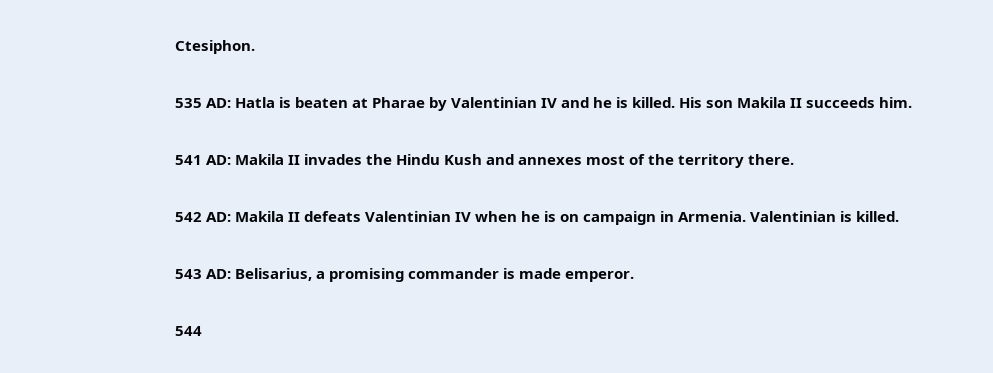Ctesiphon.

535 AD: Hatla is beaten at Pharae by Valentinian IV and he is killed. His son Makila II succeeds him.

541 AD: Makila II invades the Hindu Kush and annexes most of the territory there.

542 AD: Makila II defeats Valentinian IV when he is on campaign in Armenia. Valentinian is killed.

543 AD: Belisarius, a promising commander is made emperor.

544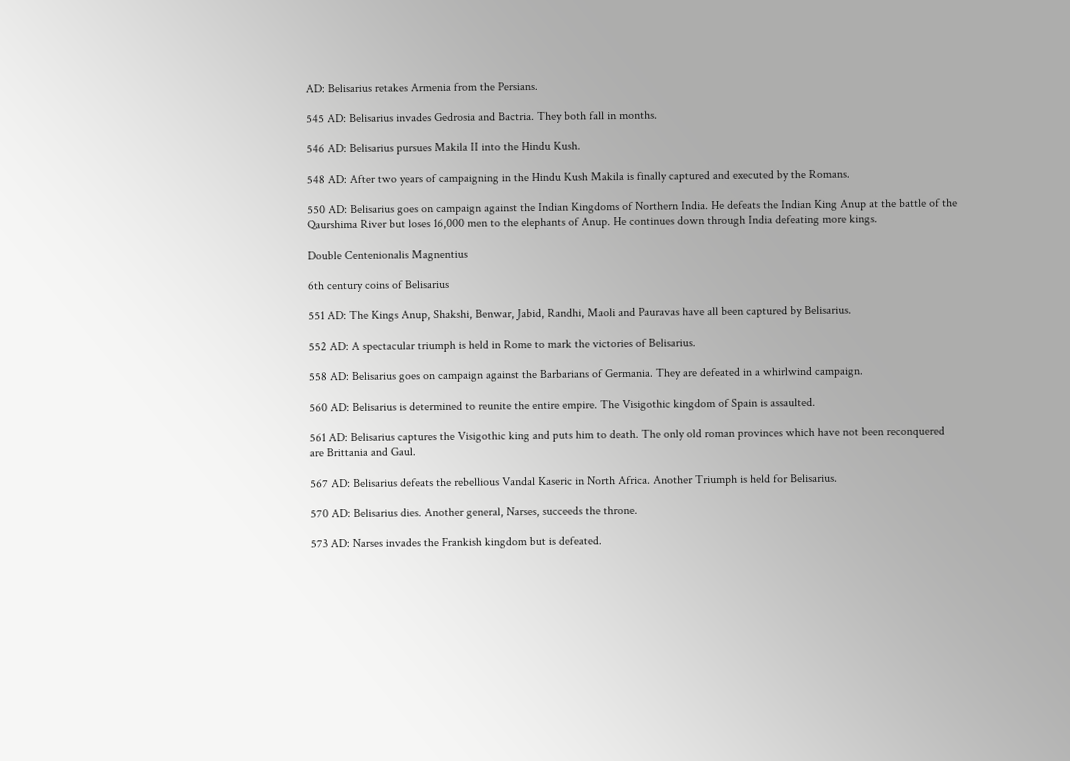AD: Belisarius retakes Armenia from the Persians.

545 AD: Belisarius invades Gedrosia and Bactria. They both fall in months.

546 AD: Belisarius pursues Makila II into the Hindu Kush.

548 AD: After two years of campaigning in the Hindu Kush Makila is finally captured and executed by the Romans.

550 AD: Belisarius goes on campaign against the Indian Kingdoms of Northern India. He defeats the Indian King Anup at the battle of the Qaurshima River but loses 16,000 men to the elephants of Anup. He continues down through India defeating more kings.

Double Centenionalis Magnentius

6th century coins of Belisarius

551 AD: The Kings Anup, Shakshi, Benwar, Jabid, Randhi, Maoli and Pauravas have all been captured by Belisarius.

552 AD: A spectacular triumph is held in Rome to mark the victories of Belisarius.

558 AD: Belisarius goes on campaign against the Barbarians of Germania. They are defeated in a whirlwind campaign.

560 AD: Belisarius is determined to reunite the entire empire. The Visigothic kingdom of Spain is assaulted.

561 AD: Belisarius captures the Visigothic king and puts him to death. The only old roman provinces which have not been reconquered are Brittania and Gaul.

567 AD: Belisarius defeats the rebellious Vandal Kaseric in North Africa. Another Triumph is held for Belisarius.

570 AD: Belisarius dies. Another general, Narses, succeeds the throne.

573 AD: Narses invades the Frankish kingdom but is defeated.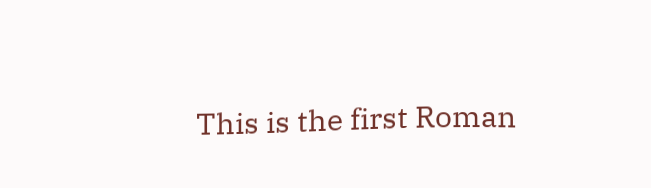This is the first Roman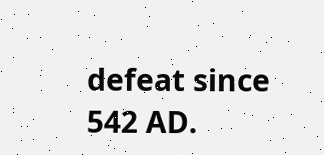defeat since 542 AD.